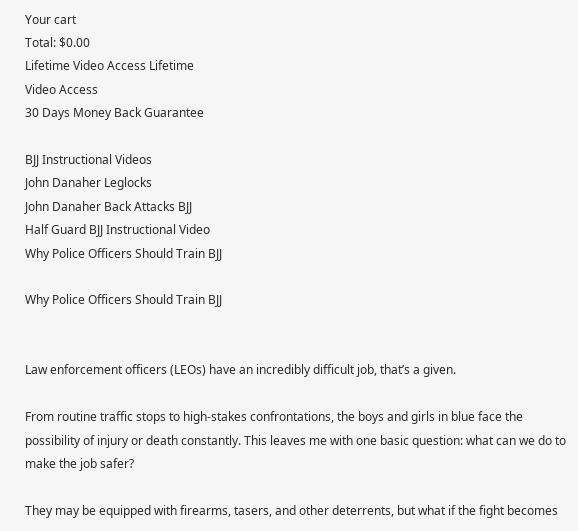Your cart
Total: $0.00
Lifetime Video Access Lifetime
Video Access
30 Days Money Back Guarantee

BJJ Instructional Videos
John Danaher Leglocks
John Danaher Back Attacks BJJ
Half Guard BJJ Instructional Video
Why Police Officers Should Train BJJ

Why Police Officers Should Train BJJ


Law enforcement officers (LEOs) have an incredibly difficult job, that’s a given.

From routine traffic stops to high-stakes confrontations, the boys and girls in blue face the possibility of injury or death constantly. This leaves me with one basic question: what can we do to make the job safer?

They may be equipped with firearms, tasers, and other deterrents, but what if the fight becomes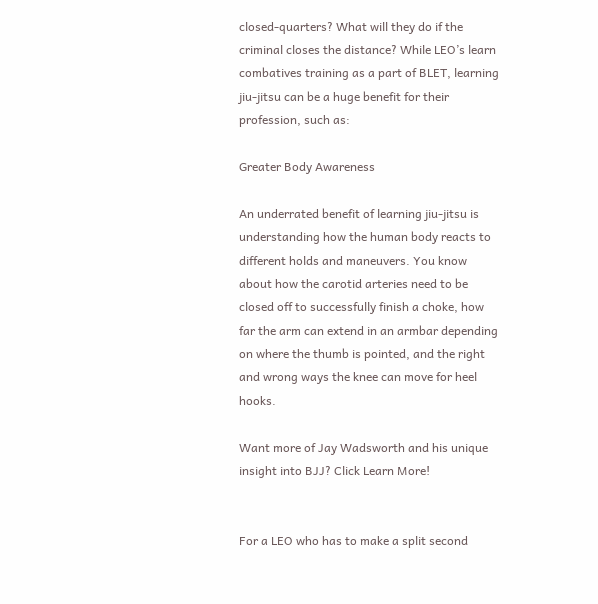closed-quarters? What will they do if the criminal closes the distance? While LEO’s learn combatives training as a part of BLET, learning jiu-jitsu can be a huge benefit for their profession, such as:

Greater Body Awareness

An underrated benefit of learning jiu-jitsu is understanding how the human body reacts to different holds and maneuvers. You know about how the carotid arteries need to be closed off to successfully finish a choke, how far the arm can extend in an armbar depending on where the thumb is pointed, and the right and wrong ways the knee can move for heel hooks.

Want more of Jay Wadsworth and his unique insight into BJJ? Click Learn More!


For a LEO who has to make a split second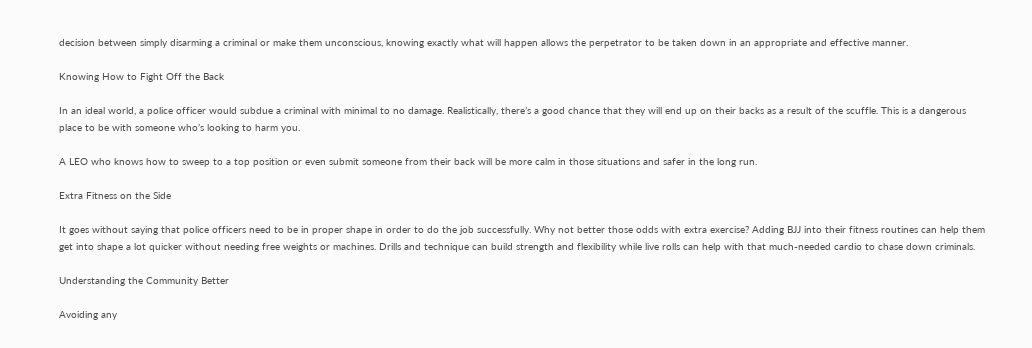decision between simply disarming a criminal or make them unconscious, knowing exactly what will happen allows the perpetrator to be taken down in an appropriate and effective manner.

Knowing How to Fight Off the Back

In an ideal world, a police officer would subdue a criminal with minimal to no damage. Realistically, there’s a good chance that they will end up on their backs as a result of the scuffle. This is a dangerous place to be with someone who’s looking to harm you.

A LEO who knows how to sweep to a top position or even submit someone from their back will be more calm in those situations and safer in the long run.

Extra Fitness on the Side

It goes without saying that police officers need to be in proper shape in order to do the job successfully. Why not better those odds with extra exercise? Adding BJJ into their fitness routines can help them get into shape a lot quicker without needing free weights or machines. Drills and technique can build strength and flexibility while live rolls can help with that much-needed cardio to chase down criminals.

Understanding the Community Better

Avoiding any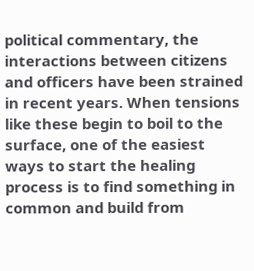political commentary, the interactions between citizens and officers have been strained in recent years. When tensions like these begin to boil to the surface, one of the easiest ways to start the healing process is to find something in common and build from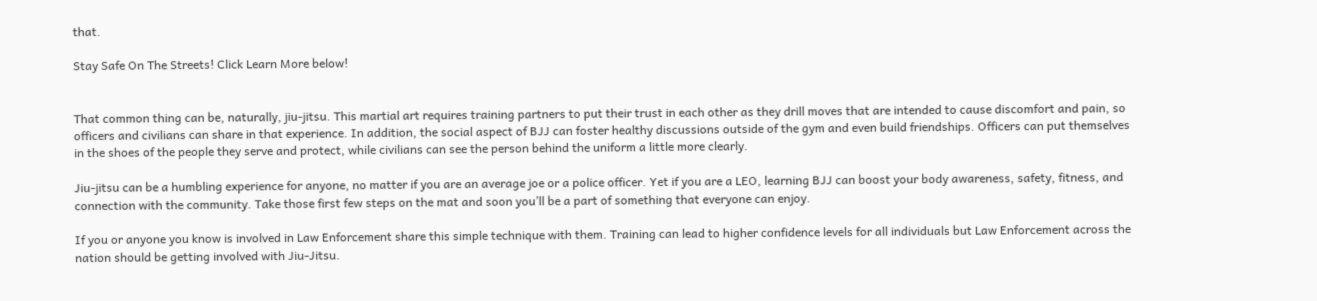that.

Stay Safe On The Streets! Click Learn More below!


That common thing can be, naturally, jiu-jitsu. This martial art requires training partners to put their trust in each other as they drill moves that are intended to cause discomfort and pain, so officers and civilians can share in that experience. In addition, the social aspect of BJJ can foster healthy discussions outside of the gym and even build friendships. Officers can put themselves in the shoes of the people they serve and protect, while civilians can see the person behind the uniform a little more clearly.

Jiu-jitsu can be a humbling experience for anyone, no matter if you are an average joe or a police officer. Yet if you are a LEO, learning BJJ can boost your body awareness, safety, fitness, and connection with the community. Take those first few steps on the mat and soon you’ll be a part of something that everyone can enjoy.

If you or anyone you know is involved in Law Enforcement share this simple technique with them. Training can lead to higher confidence levels for all individuals but Law Enforcement across the nation should be getting involved with Jiu-Jitsu.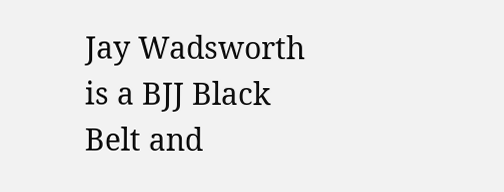Jay Wadsworth is a BJJ Black Belt and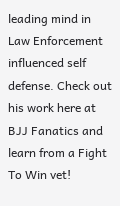leading mind in Law Enforcement influenced self defense. Check out his work here at BJJ Fanatics and learn from a Fight To Win vet!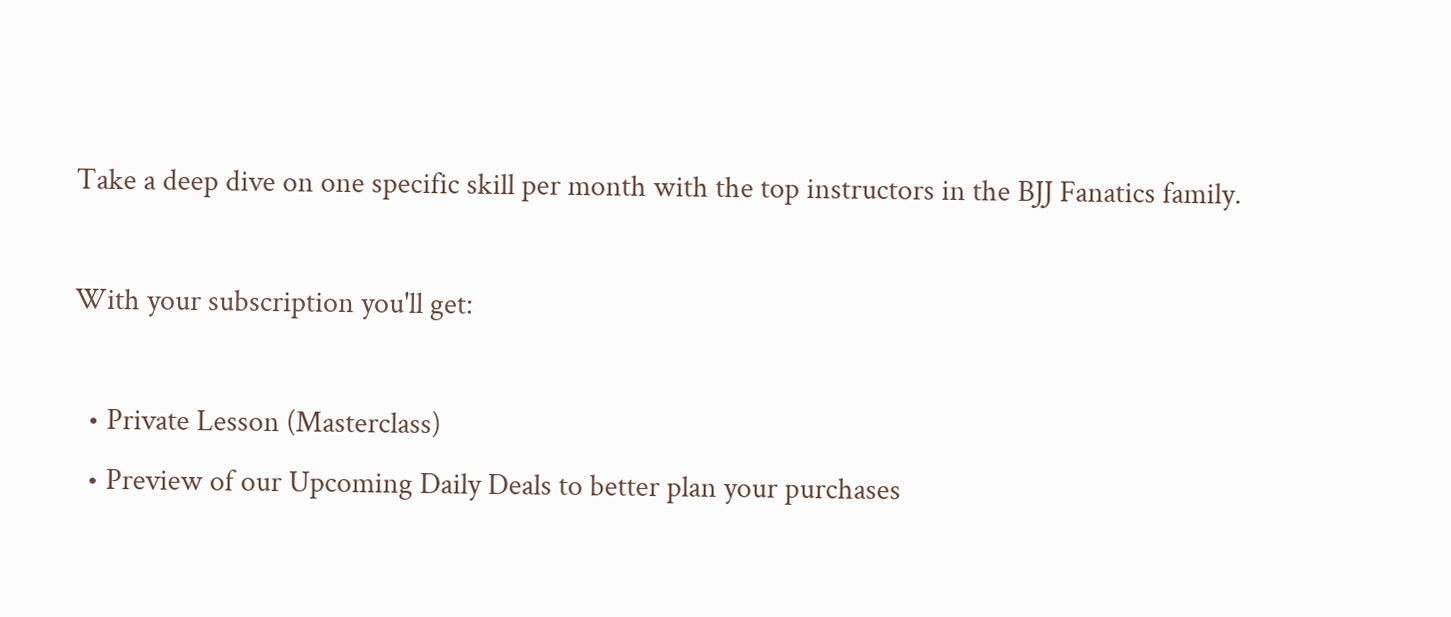Take a deep dive on one specific skill per month with the top instructors in the BJJ Fanatics family.

With your subscription you'll get:

  • Private Lesson (Masterclass)
  • Preview of our Upcoming Daily Deals to better plan your purchases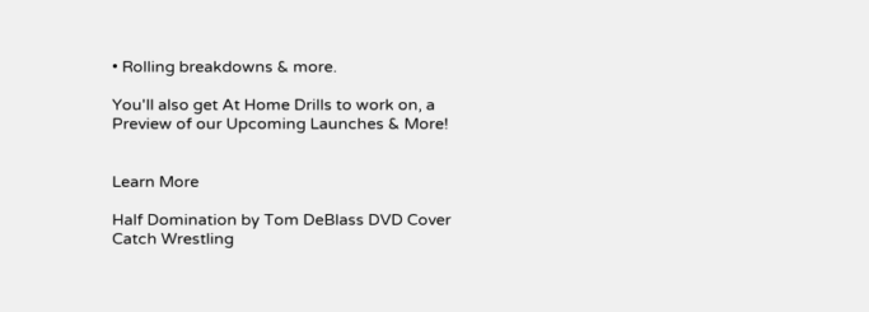• Rolling breakdowns & more.

You'll also get At Home Drills to work on, a Preview of our Upcoming Launches & More!


Learn More

Half Domination by Tom DeBlass DVD Cover
Catch Wrestling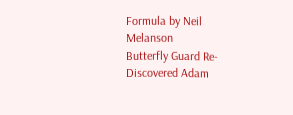Formula by Neil Melanson
Butterfly Guard Re-Discovered Adam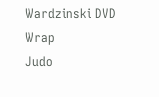Wardzinski DVD Wrap
Judo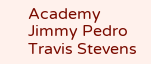Academy Jimmy Pedro Travis Stevens